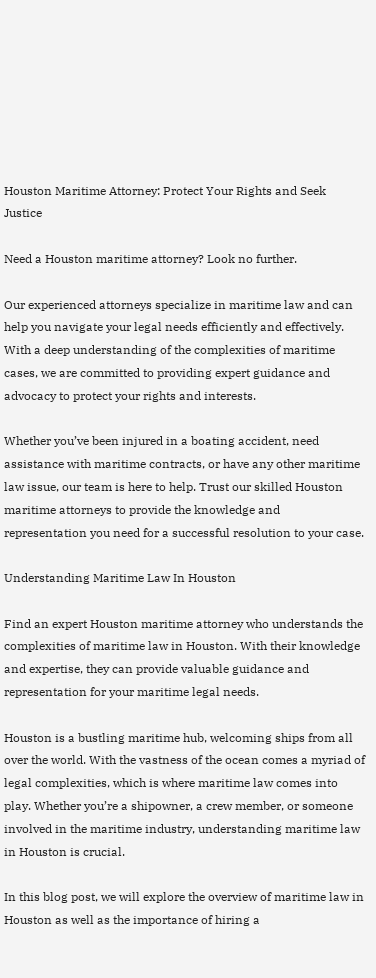Houston Maritime Attorney: Protect Your Rights and Seek Justice

Need a Houston maritime attorney? Look no further.

Our experienced attorneys specialize in maritime law and can help you navigate your legal needs efficiently and effectively. With a deep understanding of the complexities of maritime cases, we are committed to providing expert guidance and advocacy to protect your rights and interests.

Whether you’ve been injured in a boating accident, need assistance with maritime contracts, or have any other maritime law issue, our team is here to help. Trust our skilled Houston maritime attorneys to provide the knowledge and representation you need for a successful resolution to your case.

Understanding Maritime Law In Houston

Find an expert Houston maritime attorney who understands the complexities of maritime law in Houston. With their knowledge and expertise, they can provide valuable guidance and representation for your maritime legal needs.

Houston is a bustling maritime hub, welcoming ships from all over the world. With the vastness of the ocean comes a myriad of legal complexities, which is where maritime law comes into play. Whether you’re a shipowner, a crew member, or someone involved in the maritime industry, understanding maritime law in Houston is crucial.

In this blog post, we will explore the overview of maritime law in Houston as well as the importance of hiring a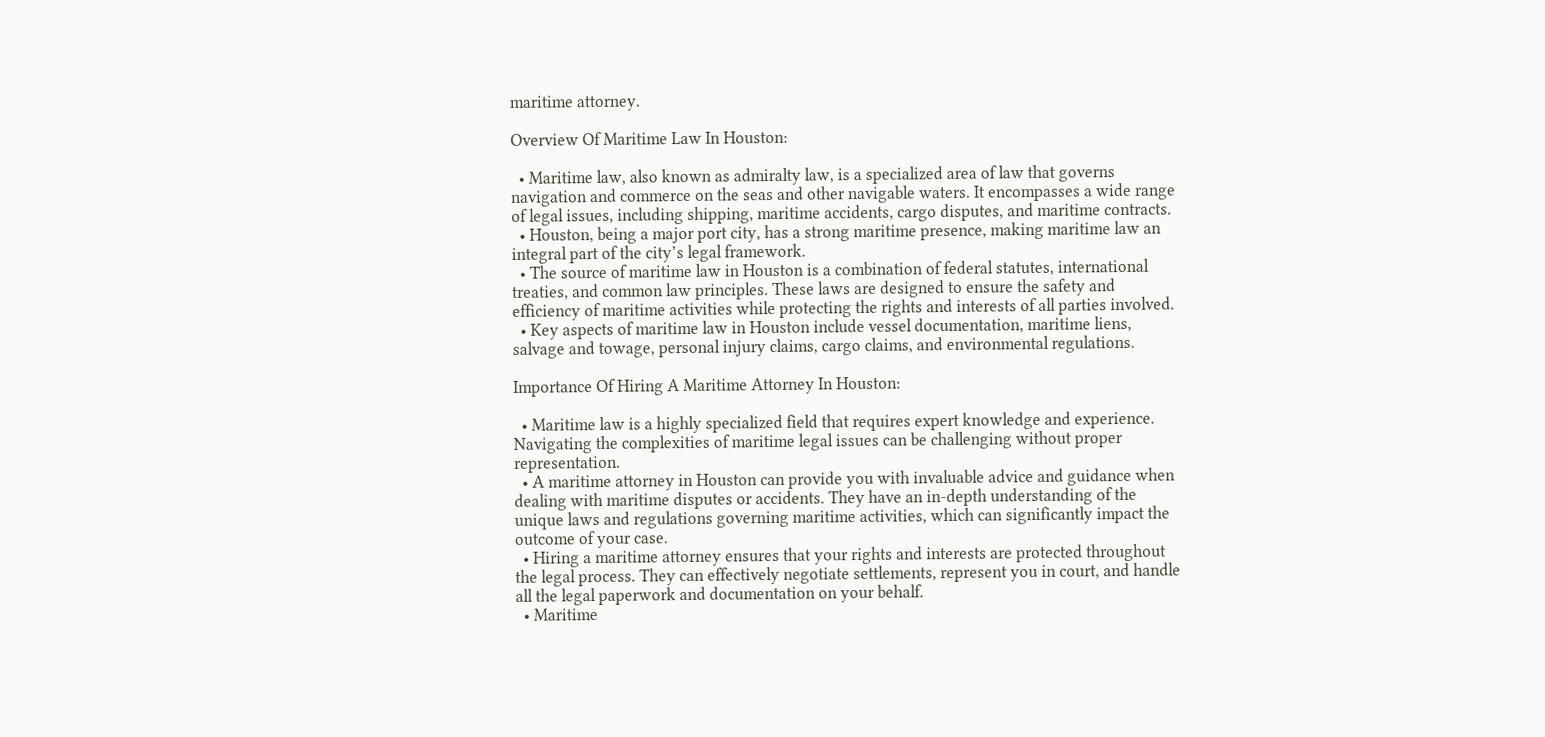maritime attorney.

Overview Of Maritime Law In Houston:

  • Maritime law, also known as admiralty law, is a specialized area of law that governs navigation and commerce on the seas and other navigable waters. It encompasses a wide range of legal issues, including shipping, maritime accidents, cargo disputes, and maritime contracts.
  • Houston, being a major port city, has a strong maritime presence, making maritime law an integral part of the city’s legal framework.
  • The source of maritime law in Houston is a combination of federal statutes, international treaties, and common law principles. These laws are designed to ensure the safety and efficiency of maritime activities while protecting the rights and interests of all parties involved.
  • Key aspects of maritime law in Houston include vessel documentation, maritime liens, salvage and towage, personal injury claims, cargo claims, and environmental regulations.

Importance Of Hiring A Maritime Attorney In Houston:

  • Maritime law is a highly specialized field that requires expert knowledge and experience. Navigating the complexities of maritime legal issues can be challenging without proper representation.
  • A maritime attorney in Houston can provide you with invaluable advice and guidance when dealing with maritime disputes or accidents. They have an in-depth understanding of the unique laws and regulations governing maritime activities, which can significantly impact the outcome of your case.
  • Hiring a maritime attorney ensures that your rights and interests are protected throughout the legal process. They can effectively negotiate settlements, represent you in court, and handle all the legal paperwork and documentation on your behalf.
  • Maritime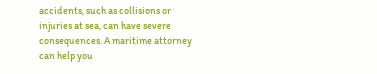accidents, such as collisions or injuries at sea, can have severe consequences. A maritime attorney can help you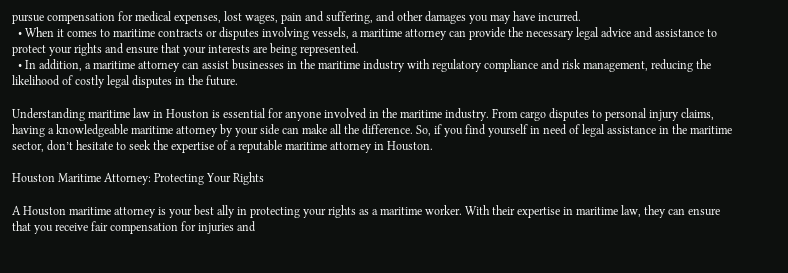pursue compensation for medical expenses, lost wages, pain and suffering, and other damages you may have incurred.
  • When it comes to maritime contracts or disputes involving vessels, a maritime attorney can provide the necessary legal advice and assistance to protect your rights and ensure that your interests are being represented.
  • In addition, a maritime attorney can assist businesses in the maritime industry with regulatory compliance and risk management, reducing the likelihood of costly legal disputes in the future.

Understanding maritime law in Houston is essential for anyone involved in the maritime industry. From cargo disputes to personal injury claims, having a knowledgeable maritime attorney by your side can make all the difference. So, if you find yourself in need of legal assistance in the maritime sector, don’t hesitate to seek the expertise of a reputable maritime attorney in Houston.

Houston Maritime Attorney: Protecting Your Rights

A Houston maritime attorney is your best ally in protecting your rights as a maritime worker. With their expertise in maritime law, they can ensure that you receive fair compensation for injuries and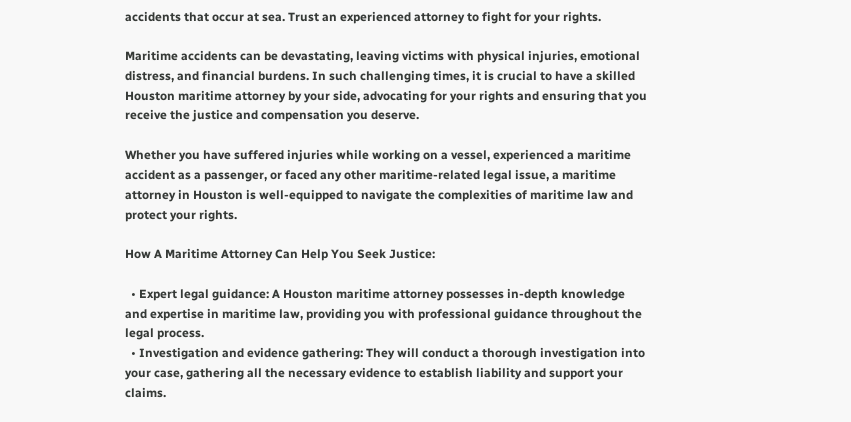accidents that occur at sea. Trust an experienced attorney to fight for your rights.

Maritime accidents can be devastating, leaving victims with physical injuries, emotional distress, and financial burdens. In such challenging times, it is crucial to have a skilled Houston maritime attorney by your side, advocating for your rights and ensuring that you receive the justice and compensation you deserve.

Whether you have suffered injuries while working on a vessel, experienced a maritime accident as a passenger, or faced any other maritime-related legal issue, a maritime attorney in Houston is well-equipped to navigate the complexities of maritime law and protect your rights.

How A Maritime Attorney Can Help You Seek Justice:

  • Expert legal guidance: A Houston maritime attorney possesses in-depth knowledge and expertise in maritime law, providing you with professional guidance throughout the legal process.
  • Investigation and evidence gathering: They will conduct a thorough investigation into your case, gathering all the necessary evidence to establish liability and support your claims.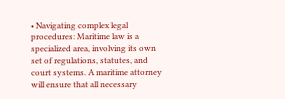• Navigating complex legal procedures: Maritime law is a specialized area, involving its own set of regulations, statutes, and court systems. A maritime attorney will ensure that all necessary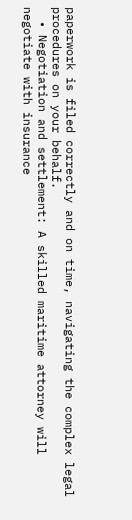paperwork is filed correctly and on time, navigating the complex legal procedures on your behalf.
  • Negotiation and settlement: A skilled maritime attorney will negotiate with insurance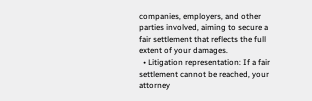companies, employers, and other parties involved, aiming to secure a fair settlement that reflects the full extent of your damages.
  • Litigation representation: If a fair settlement cannot be reached, your attorney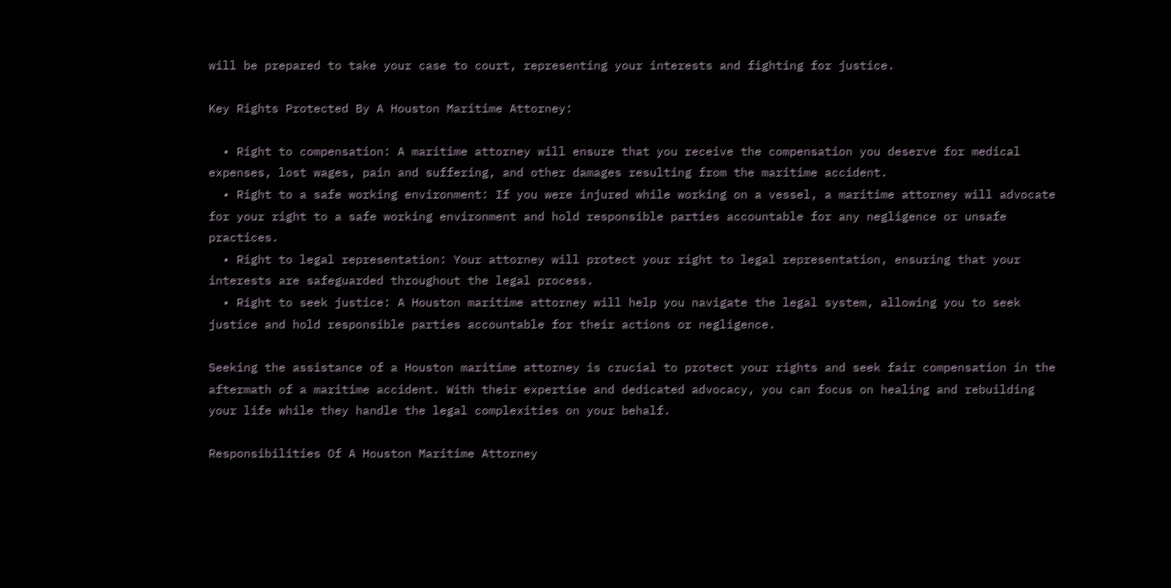will be prepared to take your case to court, representing your interests and fighting for justice.

Key Rights Protected By A Houston Maritime Attorney:

  • Right to compensation: A maritime attorney will ensure that you receive the compensation you deserve for medical expenses, lost wages, pain and suffering, and other damages resulting from the maritime accident.
  • Right to a safe working environment: If you were injured while working on a vessel, a maritime attorney will advocate for your right to a safe working environment and hold responsible parties accountable for any negligence or unsafe practices.
  • Right to legal representation: Your attorney will protect your right to legal representation, ensuring that your interests are safeguarded throughout the legal process.
  • Right to seek justice: A Houston maritime attorney will help you navigate the legal system, allowing you to seek justice and hold responsible parties accountable for their actions or negligence.

Seeking the assistance of a Houston maritime attorney is crucial to protect your rights and seek fair compensation in the aftermath of a maritime accident. With their expertise and dedicated advocacy, you can focus on healing and rebuilding your life while they handle the legal complexities on your behalf.

Responsibilities Of A Houston Maritime Attorney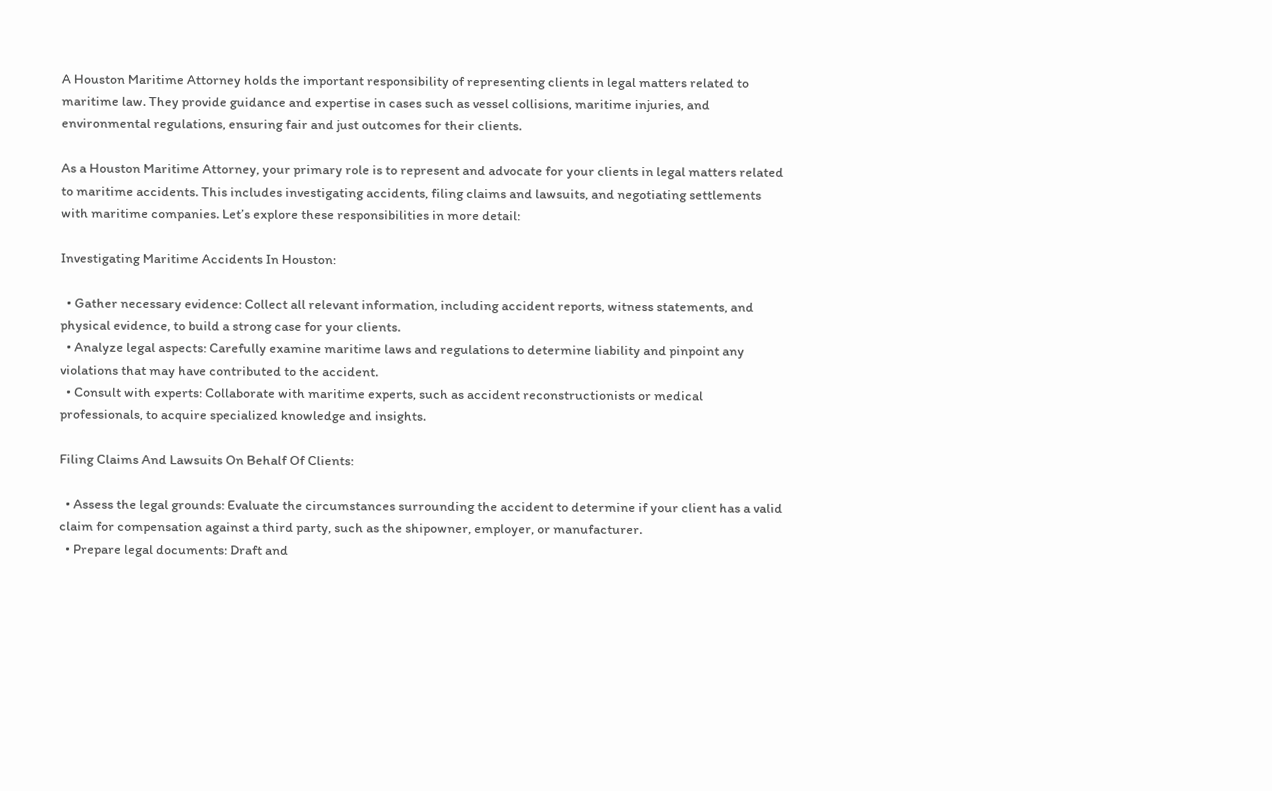A Houston Maritime Attorney holds the important responsibility of representing clients in legal matters related to maritime law. They provide guidance and expertise in cases such as vessel collisions, maritime injuries, and environmental regulations, ensuring fair and just outcomes for their clients.

As a Houston Maritime Attorney, your primary role is to represent and advocate for your clients in legal matters related to maritime accidents. This includes investigating accidents, filing claims and lawsuits, and negotiating settlements with maritime companies. Let’s explore these responsibilities in more detail:

Investigating Maritime Accidents In Houston:

  • Gather necessary evidence: Collect all relevant information, including accident reports, witness statements, and physical evidence, to build a strong case for your clients.
  • Analyze legal aspects: Carefully examine maritime laws and regulations to determine liability and pinpoint any violations that may have contributed to the accident.
  • Consult with experts: Collaborate with maritime experts, such as accident reconstructionists or medical professionals, to acquire specialized knowledge and insights.

Filing Claims And Lawsuits On Behalf Of Clients:

  • Assess the legal grounds: Evaluate the circumstances surrounding the accident to determine if your client has a valid claim for compensation against a third party, such as the shipowner, employer, or manufacturer.
  • Prepare legal documents: Draft and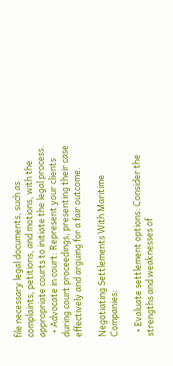file necessary legal documents, such as complaints, petitions, and motions, with the appropriate courts to initiate the legal process.
  • Advocate in court: Represent your clients during court proceedings, presenting their case effectively and arguing for a fair outcome.

Negotiating Settlements With Maritime Companies:

  • Evaluate settlement options: Consider the strengths and weaknesses of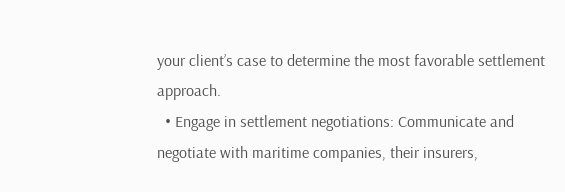your client’s case to determine the most favorable settlement approach.
  • Engage in settlement negotiations: Communicate and negotiate with maritime companies, their insurers,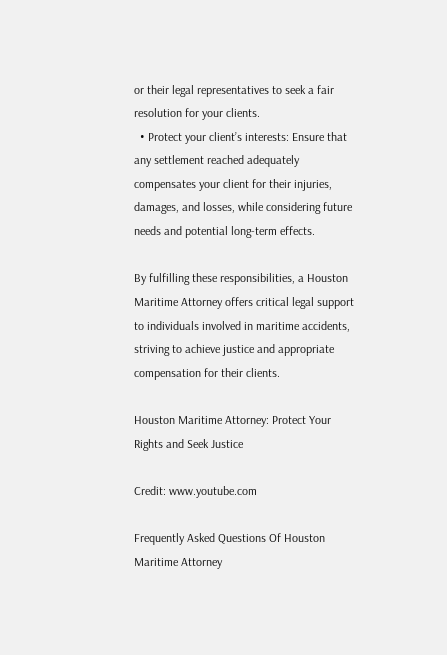or their legal representatives to seek a fair resolution for your clients.
  • Protect your client’s interests: Ensure that any settlement reached adequately compensates your client for their injuries, damages, and losses, while considering future needs and potential long-term effects.

By fulfilling these responsibilities, a Houston Maritime Attorney offers critical legal support to individuals involved in maritime accidents, striving to achieve justice and appropriate compensation for their clients.

Houston Maritime Attorney: Protect Your Rights and Seek Justice

Credit: www.youtube.com

Frequently Asked Questions Of Houston Maritime Attorney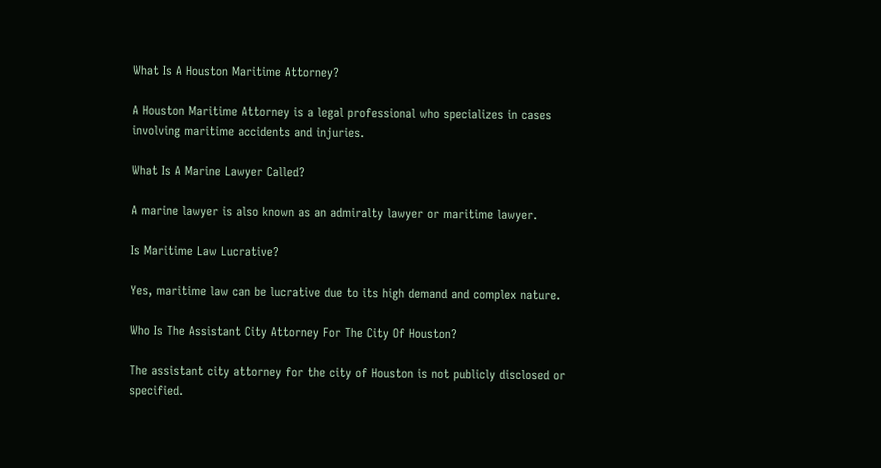What Is A Houston Maritime Attorney?

A Houston Maritime Attorney is a legal professional who specializes in cases involving maritime accidents and injuries.

What Is A Marine Lawyer Called?

A marine lawyer is also known as an admiralty lawyer or maritime lawyer.

Is Maritime Law Lucrative?

Yes, maritime law can be lucrative due to its high demand and complex nature.

Who Is The Assistant City Attorney For The City Of Houston?

The assistant city attorney for the city of Houston is not publicly disclosed or specified.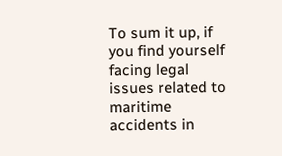To sum it up, if you find yourself facing legal issues related to maritime accidents in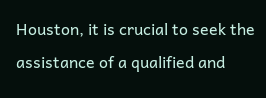Houston, it is crucial to seek the assistance of a qualified and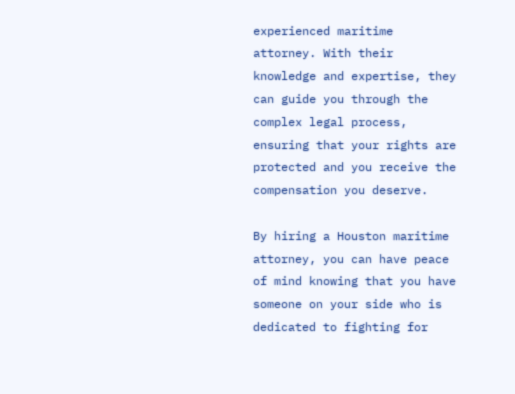experienced maritime attorney. With their knowledge and expertise, they can guide you through the complex legal process, ensuring that your rights are protected and you receive the compensation you deserve.

By hiring a Houston maritime attorney, you can have peace of mind knowing that you have someone on your side who is dedicated to fighting for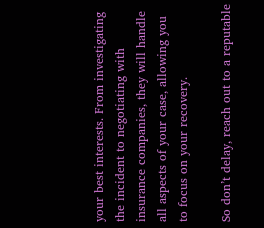your best interests. From investigating the incident to negotiating with insurance companies, they will handle all aspects of your case, allowing you to focus on your recovery.

So don’t delay, reach out to a reputable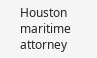Houston maritime attorney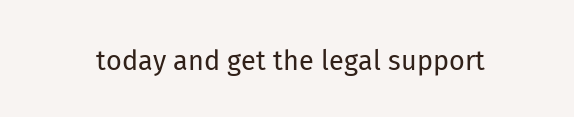today and get the legal support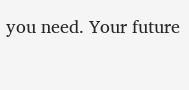you need. Your future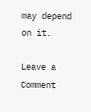may depend on it.

Leave a Comment